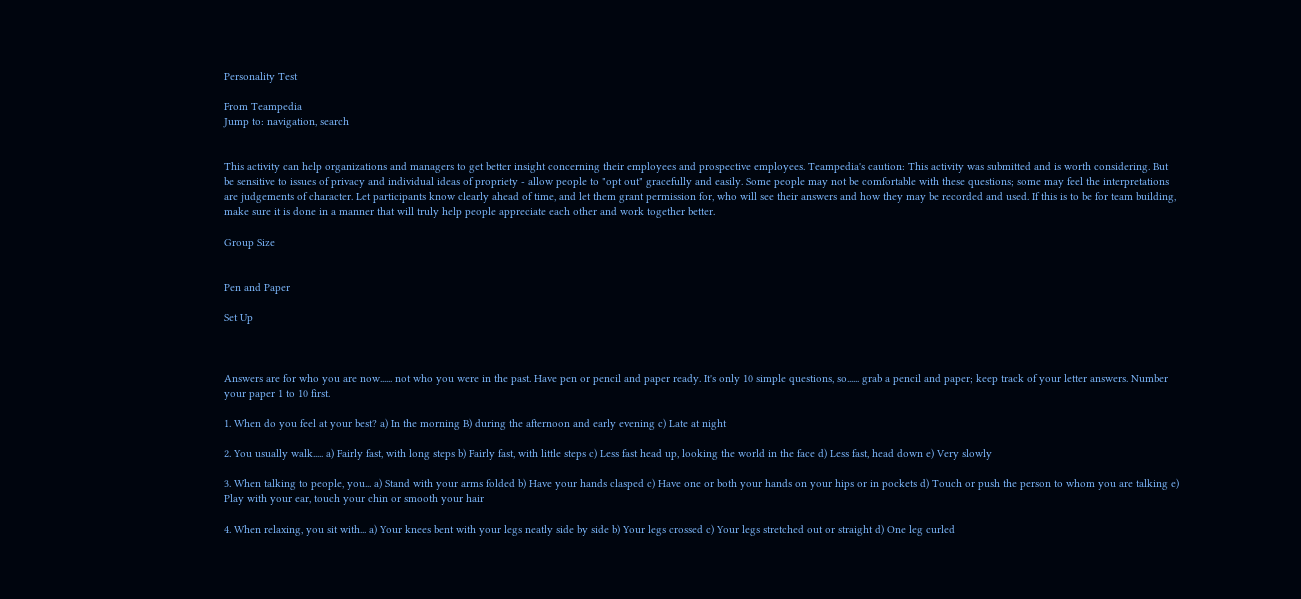Personality Test

From Teampedia
Jump to: navigation, search


This activity can help organizations and managers to get better insight concerning their employees and prospective employees. Teampedia's caution: This activity was submitted and is worth considering. But be sensitive to issues of privacy and individual ideas of propriety - allow people to "opt out" gracefully and easily. Some people may not be comfortable with these questions; some may feel the interpretations are judgements of character. Let participants know clearly ahead of time, and let them grant permission for, who will see their answers and how they may be recorded and used. If this is to be for team building, make sure it is done in a manner that will truly help people appreciate each other and work together better.

Group Size


Pen and Paper

Set Up



Answers are for who you are now...... not who you were in the past. Have pen or pencil and paper ready. It's only 10 simple questions, so...... grab a pencil and paper; keep track of your letter answers. Number your paper 1 to 10 first.

1. When do you feel at your best? a) In the morning B) during the afternoon and early evening c) Late at night

2. You usually walk..... a) Fairly fast, with long steps b) Fairly fast, with little steps c) Less fast head up, looking the world in the face d) Less fast, head down e) Very slowly

3. When talking to people, you... a) Stand with your arms folded b) Have your hands clasped c) Have one or both your hands on your hips or in pockets d) Touch or push the person to whom you are talking e) Play with your ear, touch your chin or smooth your hair

4. When relaxing, you sit with... a) Your knees bent with your legs neatly side by side b) Your legs crossed c) Your legs stretched out or straight d) One leg curled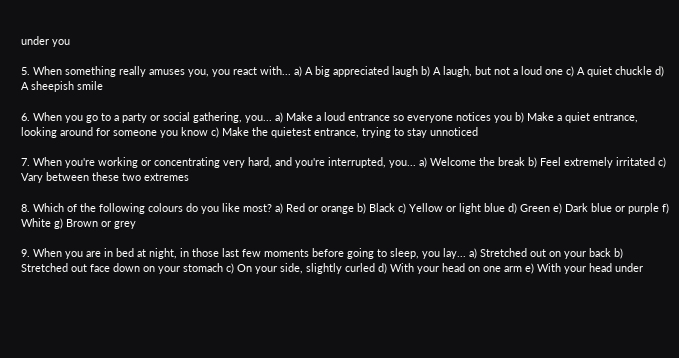under you

5. When something really amuses you, you react with... a) A big appreciated laugh b) A laugh, but not a loud one c) A quiet chuckle d) A sheepish smile

6. When you go to a party or social gathering, you... a) Make a loud entrance so everyone notices you b) Make a quiet entrance, looking around for someone you know c) Make the quietest entrance, trying to stay unnoticed

7. When you're working or concentrating very hard, and you're interrupted, you... a) Welcome the break b) Feel extremely irritated c) Vary between these two extremes

8. Which of the following colours do you like most? a) Red or orange b) Black c) Yellow or light blue d) Green e) Dark blue or purple f) White g) Brown or grey

9. When you are in bed at night, in those last few moments before going to sleep, you lay... a) Stretched out on your back b) Stretched out face down on your stomach c) On your side, slightly curled d) With your head on one arm e) With your head under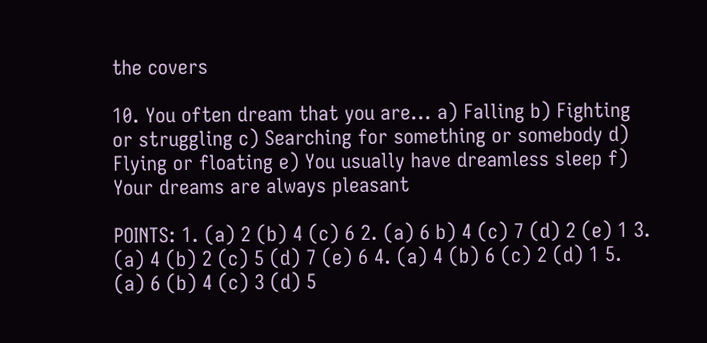the covers

10. You often dream that you are... a) Falling b) Fighting or struggling c) Searching for something or somebody d) Flying or floating e) You usually have dreamless sleep f) Your dreams are always pleasant

POINTS: 1. (a) 2 (b) 4 (c) 6 2. (a) 6 b) 4 (c) 7 (d) 2 (e) 1 3. (a) 4 (b) 2 (c) 5 (d) 7 (e) 6 4. (a) 4 (b) 6 (c) 2 (d) 1 5. (a) 6 (b) 4 (c) 3 (d) 5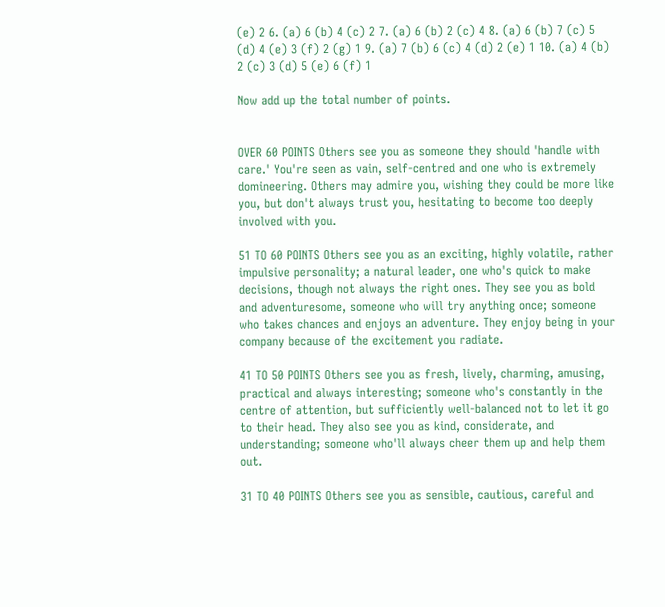(e) 2 6. (a) 6 (b) 4 (c) 2 7. (a) 6 (b) 2 (c) 4 8. (a) 6 (b) 7 (c) 5 (d) 4 (e) 3 (f) 2 (g) 1 9. (a) 7 (b) 6 (c) 4 (d) 2 (e) 1 10. (a) 4 (b) 2 (c) 3 (d) 5 (e) 6 (f) 1

Now add up the total number of points.


OVER 60 POINTS Others see you as someone they should 'handle with care.' You're seen as vain, self-centred and one who is extremely domineering. Others may admire you, wishing they could be more like you, but don't always trust you, hesitating to become too deeply involved with you.

51 TO 60 POINTS Others see you as an exciting, highly volatile, rather impulsive personality; a natural leader, one who's quick to make decisions, though not always the right ones. They see you as bold and adventuresome, someone who will try anything once; someone who takes chances and enjoys an adventure. They enjoy being in your company because of the excitement you radiate.

41 TO 50 POINTS Others see you as fresh, lively, charming, amusing, practical and always interesting; someone who's constantly in the centre of attention, but sufficiently well-balanced not to let it go to their head. They also see you as kind, considerate, and understanding; someone who'll always cheer them up and help them out.

31 TO 40 POINTS Others see you as sensible, cautious, careful and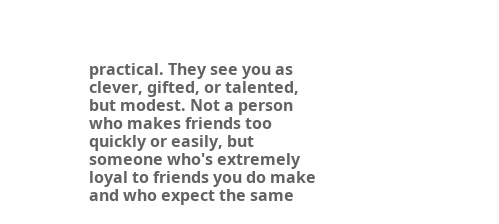practical. They see you as clever, gifted, or talented, but modest. Not a person who makes friends too quickly or easily, but someone who's extremely loyal to friends you do make and who expect the same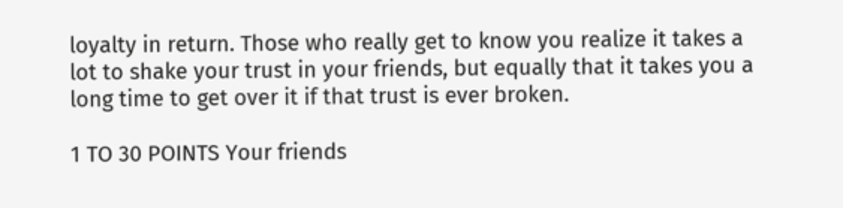loyalty in return. Those who really get to know you realize it takes a lot to shake your trust in your friends, but equally that it takes you a long time to get over it if that trust is ever broken.

1 TO 30 POINTS Your friends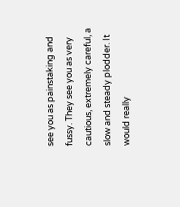see you as painstaking and fussy. They see you as very cautious, extremely careful, a slow and steady plodder. It would really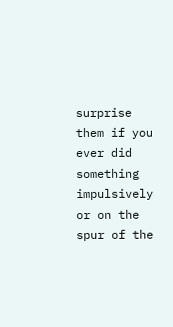surprise them if you ever did something impulsively or on the spur of the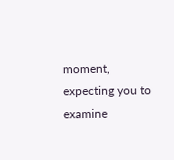moment, expecting you to examine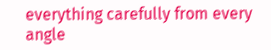everything carefully from every angle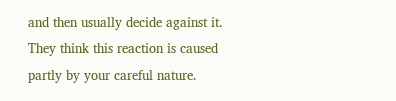and then usually decide against it. They think this reaction is caused partly by your careful nature.